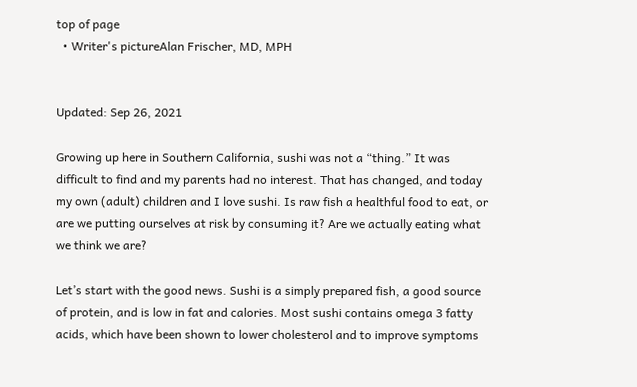top of page
  • Writer's pictureAlan Frischer, MD, MPH


Updated: Sep 26, 2021

Growing up here in Southern California, sushi was not a “thing.” It was difficult to find and my parents had no interest. That has changed, and today my own (adult) children and I love sushi. Is raw fish a healthful food to eat, or are we putting ourselves at risk by consuming it? Are we actually eating what we think we are?

Let’s start with the good news. Sushi is a simply prepared fish, a good source of protein, and is low in fat and calories. Most sushi contains omega 3 fatty acids, which have been shown to lower cholesterol and to improve symptoms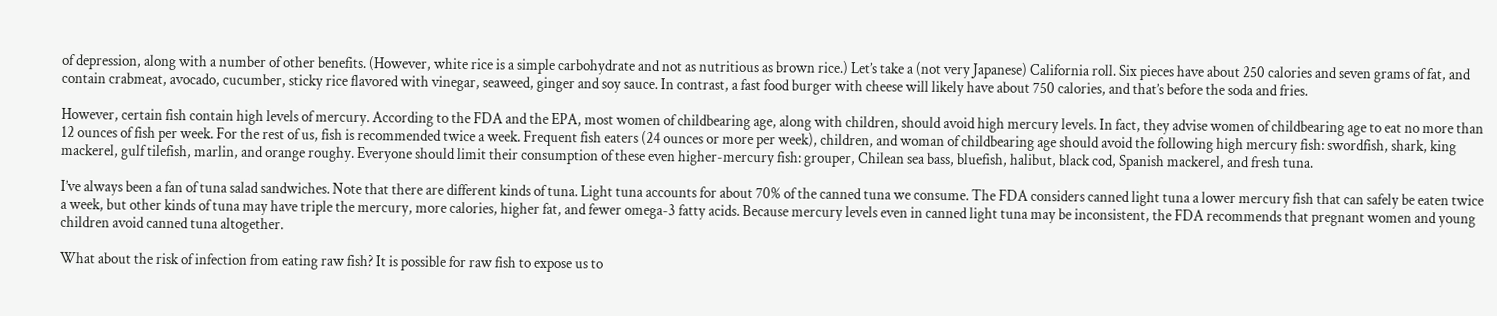of depression, along with a number of other benefits. (However, white rice is a simple carbohydrate and not as nutritious as brown rice.) Let’s take a (not very Japanese) California roll. Six pieces have about 250 calories and seven grams of fat, and contain crabmeat, avocado, cucumber, sticky rice flavored with vinegar, seaweed, ginger and soy sauce. In contrast, a fast food burger with cheese will likely have about 750 calories, and that’s before the soda and fries.

However, certain fish contain high levels of mercury. According to the FDA and the EPA, most women of childbearing age, along with children, should avoid high mercury levels. In fact, they advise women of childbearing age to eat no more than 12 ounces of fish per week. For the rest of us, fish is recommended twice a week. Frequent fish eaters (24 ounces or more per week), children, and woman of childbearing age should avoid the following high mercury fish: swordfish, shark, king mackerel, gulf tilefish, marlin, and orange roughy. Everyone should limit their consumption of these even higher-mercury fish: grouper, Chilean sea bass, bluefish, halibut, black cod, Spanish mackerel, and fresh tuna.

I’ve always been a fan of tuna salad sandwiches. Note that there are different kinds of tuna. Light tuna accounts for about 70% of the canned tuna we consume. The FDA considers canned light tuna a lower mercury fish that can safely be eaten twice a week, but other kinds of tuna may have triple the mercury, more calories, higher fat, and fewer omega-3 fatty acids. Because mercury levels even in canned light tuna may be inconsistent, the FDA recommends that pregnant women and young children avoid canned tuna altogether.

What about the risk of infection from eating raw fish? It is possible for raw fish to expose us to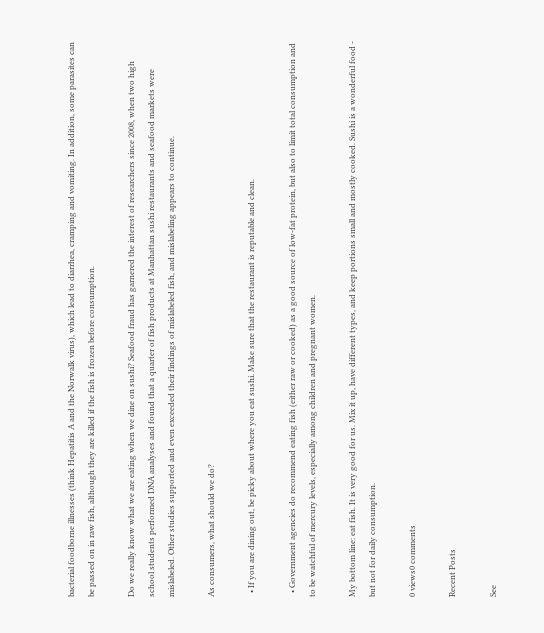bacterial foodborne illnesses (think Hepatitis A and the Norwalk virus), which lead to diarrhea, cramping and vomiting. In addition, some parasites can be passed on in raw fish, although they are killed if the fish is frozen before consumption.

Do we really know what we are eating when we dine on sushi? Seafood fraud has garnered the interest of researchers since 2008, when two high school students performed DNA analyses and found that a quarter of fish products at Manhattan sushi restaurants and seafood markets were mislabeled. Other studies supported and even exceeded their findings of mislabeled fish, and mislabeling appears to continue.

As consumers, what should we do?

  • If you are dining out, be picky about where you eat sushi. Make sure that the restaurant is reputable and clean.

  • Government agencies do recommend eating fish (either raw or cooked) as a good source of low-fat protein, but also to limit total consumption and to be watchful of mercury levels, especially among children and pregnant women.

My bottom line: eat fish. It is very good for us. Mix it up, have different types, and keep portions small and mostly cooked. Sushi is a wonderful food - but not for daily consumption.

0 views0 comments

Recent Posts

See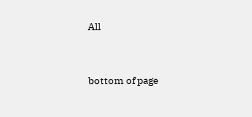All


bottom of page